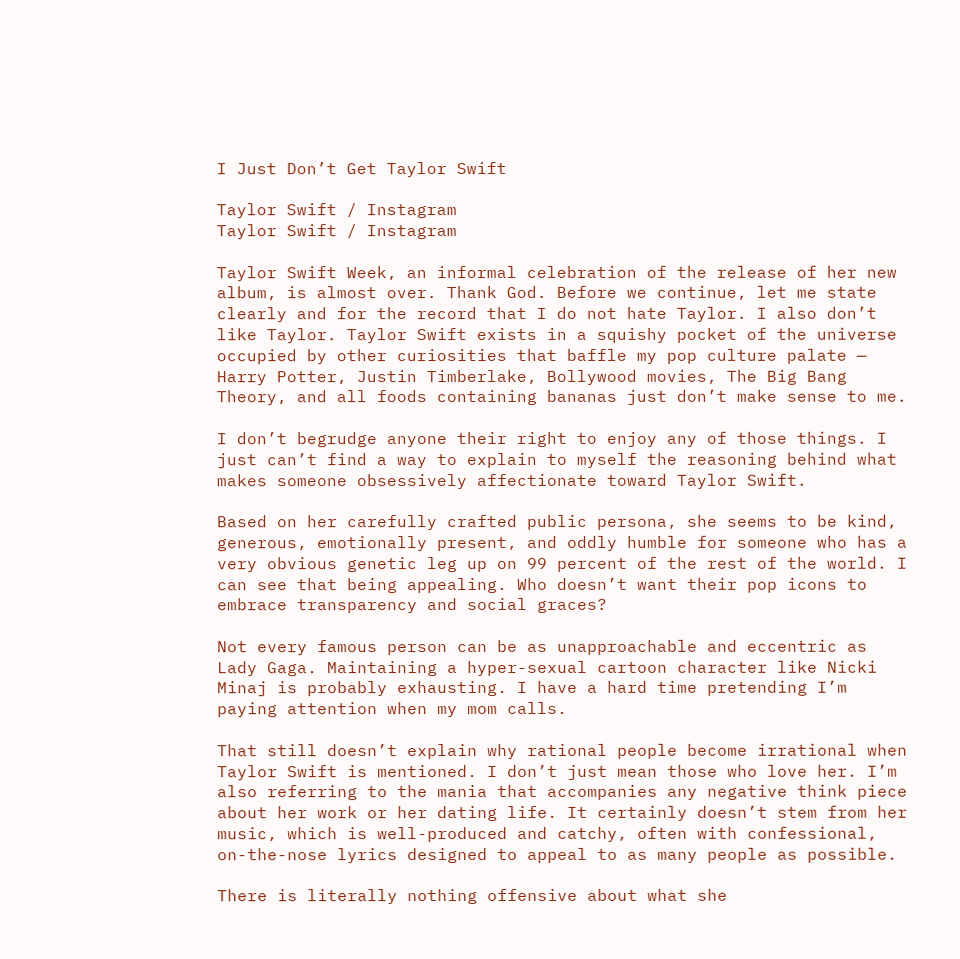I Just Don’t Get Taylor Swift

Taylor Swift / Instagram
Taylor Swift / Instagram

Taylor Swift Week, an informal celebration of the release of her new album, is almost over. Thank God. Before we continue, let me state clearly and for the record that I do not hate Taylor. I also don’t like Taylor. Taylor Swift exists in a squishy pocket of the universe occupied by other curiosities that baffle my pop culture palate — Harry Potter, Justin Timberlake, Bollywood movies, The Big Bang Theory, and all foods containing bananas just don’t make sense to me.

I don’t begrudge anyone their right to enjoy any of those things. I just can’t find a way to explain to myself the reasoning behind what makes someone obsessively affectionate toward Taylor Swift.

Based on her carefully crafted public persona, she seems to be kind, generous, emotionally present, and oddly humble for someone who has a very obvious genetic leg up on 99 percent of the rest of the world. I can see that being appealing. Who doesn’t want their pop icons to embrace transparency and social graces?

Not every famous person can be as unapproachable and eccentric as Lady Gaga. Maintaining a hyper-sexual cartoon character like Nicki Minaj is probably exhausting. I have a hard time pretending I’m paying attention when my mom calls.

That still doesn’t explain why rational people become irrational when Taylor Swift is mentioned. I don’t just mean those who love her. I’m also referring to the mania that accompanies any negative think piece about her work or her dating life. It certainly doesn’t stem from her music, which is well-produced and catchy, often with confessional, on-the-nose lyrics designed to appeal to as many people as possible.

There is literally nothing offensive about what she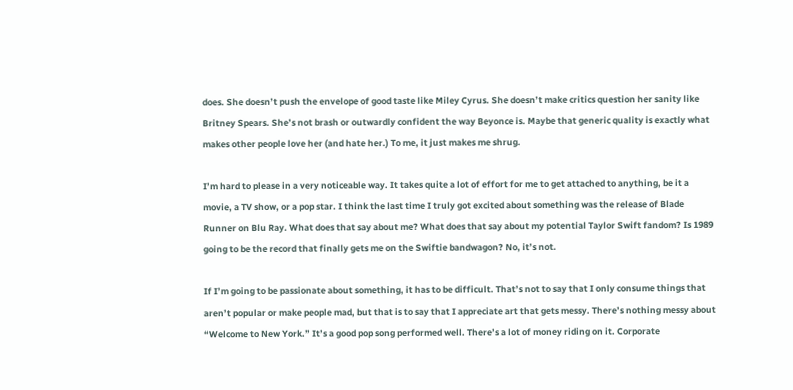does. She doesn’t push the envelope of good taste like Miley Cyrus. She doesn’t make critics question her sanity like Britney Spears. She’s not brash or outwardly confident the way Beyonce is. Maybe that generic quality is exactly what makes other people love her (and hate her.) To me, it just makes me shrug.

I’m hard to please in a very noticeable way. It takes quite a lot of effort for me to get attached to anything, be it a movie, a TV show, or a pop star. I think the last time I truly got excited about something was the release of Blade Runner on Blu Ray. What does that say about me? What does that say about my potential Taylor Swift fandom? Is 1989 going to be the record that finally gets me on the Swiftie bandwagon? No, it’s not.

If I’m going to be passionate about something, it has to be difficult. That’s not to say that I only consume things that aren’t popular or make people mad, but that is to say that I appreciate art that gets messy. There’s nothing messy about “Welcome to New York.” It’s a good pop song performed well. There’s a lot of money riding on it. Corporate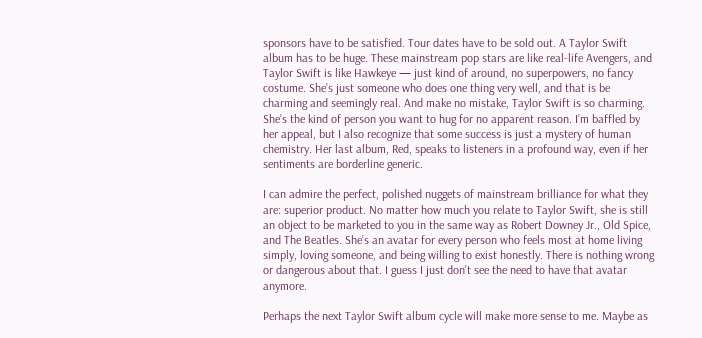sponsors have to be satisfied. Tour dates have to be sold out. A Taylor Swift album has to be huge. These mainstream pop stars are like real-life Avengers, and Taylor Swift is like Hawkeye — just kind of around, no superpowers, no fancy costume. She’s just someone who does one thing very well, and that is be charming and seemingly real. And make no mistake, Taylor Swift is so charming. She’s the kind of person you want to hug for no apparent reason. I’m baffled by her appeal, but I also recognize that some success is just a mystery of human chemistry. Her last album, Red, speaks to listeners in a profound way, even if her sentiments are borderline generic.

I can admire the perfect, polished nuggets of mainstream brilliance for what they are: superior product. No matter how much you relate to Taylor Swift, she is still an object to be marketed to you in the same way as Robert Downey Jr., Old Spice, and The Beatles. She’s an avatar for every person who feels most at home living simply, loving someone, and being willing to exist honestly. There is nothing wrong or dangerous about that. I guess I just don’t see the need to have that avatar anymore.

Perhaps the next Taylor Swift album cycle will make more sense to me. Maybe as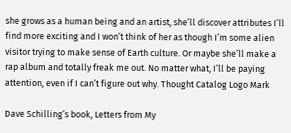she grows as a human being and an artist, she’ll discover attributes I’ll find more exciting and I won’t think of her as though I’m some alien visitor trying to make sense of Earth culture. Or maybe she’ll make a rap album and totally freak me out. No matter what, I’ll be paying attention, even if I can’t figure out why. Thought Catalog Logo Mark

Dave Schilling’s book, Letters from My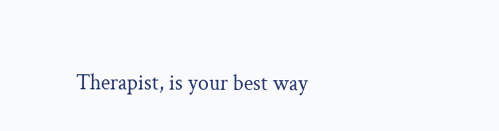Therapist, is your best way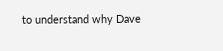to understand why Dave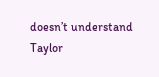doesn’t understand Taylor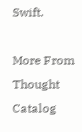Swift.

More From Thought Catalog